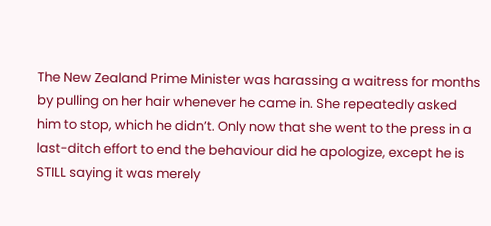The New Zealand Prime Minister was harassing a waitress for months by pulling on her hair whenever he came in. She repeatedly asked him to stop, which he didn’t. Only now that she went to the press in a last-ditch effort to end the behaviour did he apologize, except he is STILL saying it was merely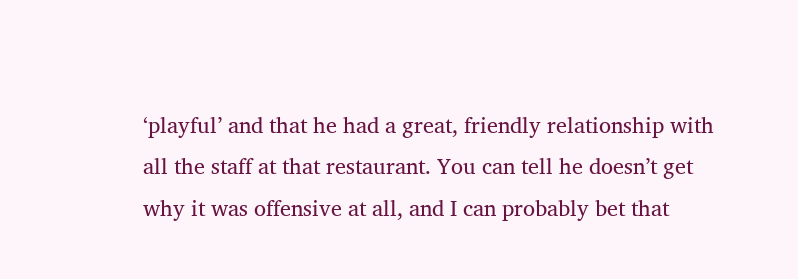‘playful’ and that he had a great, friendly relationship with all the staff at that restaurant. You can tell he doesn’t get why it was offensive at all, and I can probably bet that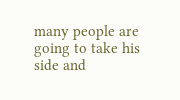many people are going to take his side and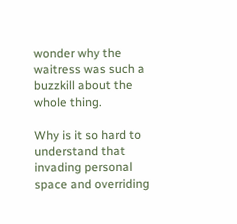wonder why the waitress was such a buzzkill about the whole thing.

Why is it so hard to understand that invading personal space and overriding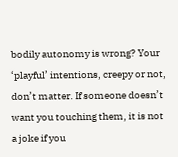bodily autonomy is wrong? Your ‘playful’ intentions, creepy or not, don’t matter. If someone doesn’t want you touching them, it is not a joke if you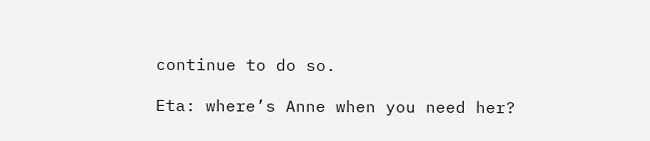continue to do so.

Eta: where’s Anne when you need her?